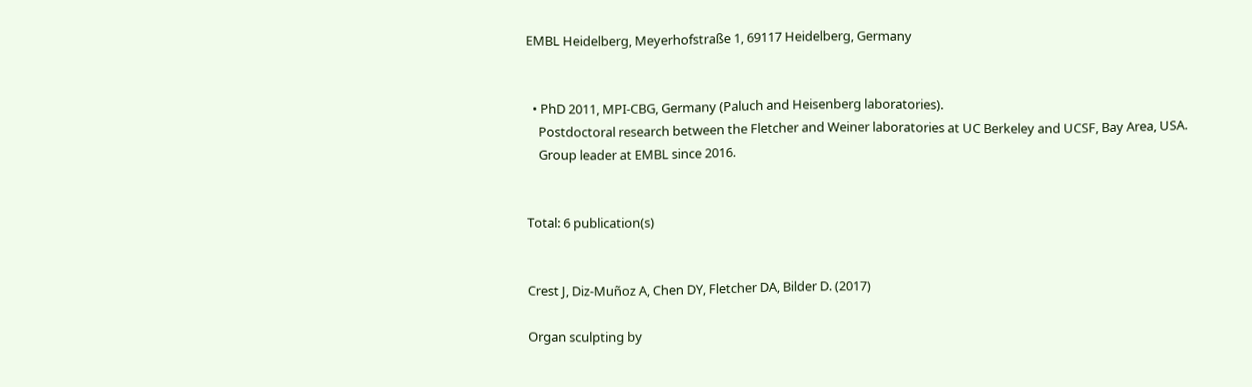EMBL Heidelberg, Meyerhofstraße 1, 69117 Heidelberg, Germany


  • PhD 2011, MPI-CBG, Germany (Paluch and Heisenberg laboratories).
    Postdoctoral research between the Fletcher and Weiner laboratories at UC Berkeley and UCSF, Bay Area, USA.
    Group leader at EMBL since 2016.


Total: 6 publication(s)


Crest J, Diz-Muñoz A, Chen DY, Fletcher DA, Bilder D. (2017)

Organ sculpting by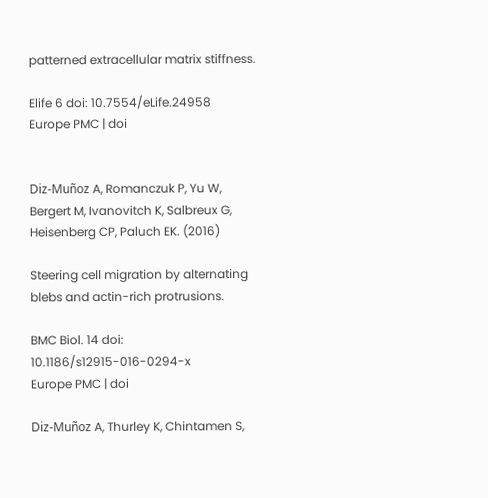patterned extracellular matrix stiffness.

Elife 6 doi: 10.7554/eLife.24958
Europe PMC | doi


Diz-Muñoz A, Romanczuk P, Yu W, Bergert M, Ivanovitch K, Salbreux G, Heisenberg CP, Paluch EK. (2016)

Steering cell migration by alternating blebs and actin-rich protrusions.

BMC Biol. 14 doi: 10.1186/s12915-016-0294-x
Europe PMC | doi

Diz-Muñoz A, Thurley K, Chintamen S,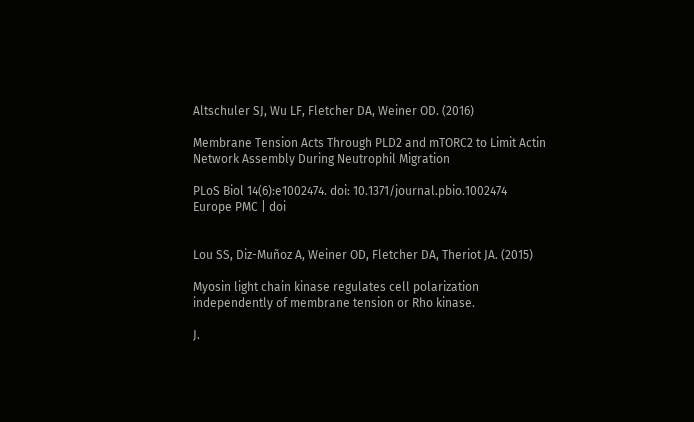Altschuler SJ, Wu LF, Fletcher DA, Weiner OD. (2016)

Membrane Tension Acts Through PLD2 and mTORC2 to Limit Actin Network Assembly During Neutrophil Migration

PLoS Biol 14(6):e1002474. doi: 10.1371/journal.pbio.1002474
Europe PMC | doi


Lou SS, Diz-Muñoz A, Weiner OD, Fletcher DA, Theriot JA. (2015)

Myosin light chain kinase regulates cell polarization independently of membrane tension or Rho kinase.

J.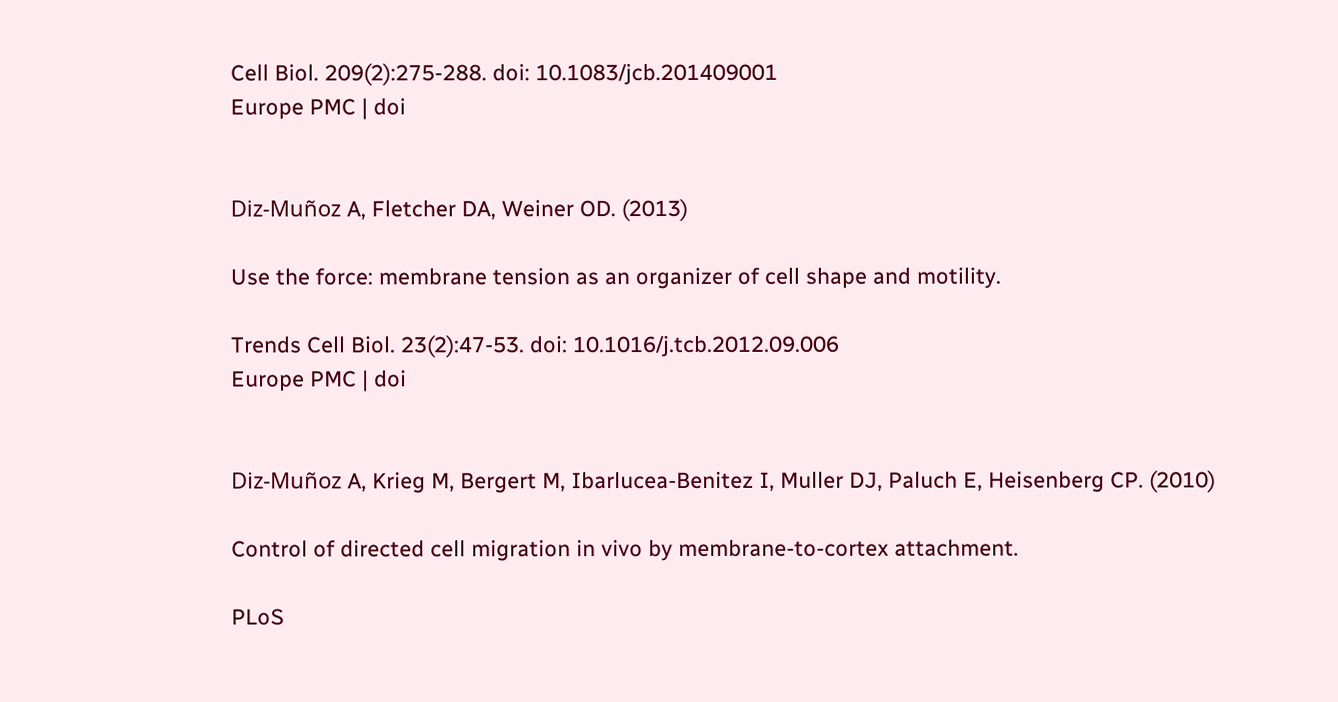Cell Biol. 209(2):275-288. doi: 10.1083/jcb.201409001
Europe PMC | doi


Diz-Muñoz A, Fletcher DA, Weiner OD. (2013)

Use the force: membrane tension as an organizer of cell shape and motility.

Trends Cell Biol. 23(2):47-53. doi: 10.1016/j.tcb.2012.09.006
Europe PMC | doi


Diz-Muñoz A, Krieg M, Bergert M, Ibarlucea-Benitez I, Muller DJ, Paluch E, Heisenberg CP. (2010)

Control of directed cell migration in vivo by membrane-to-cortex attachment.

PLoS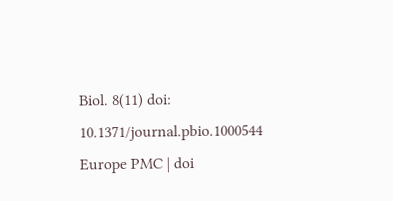Biol. 8(11) doi: 10.1371/journal.pbio.1000544
Europe PMC | doi